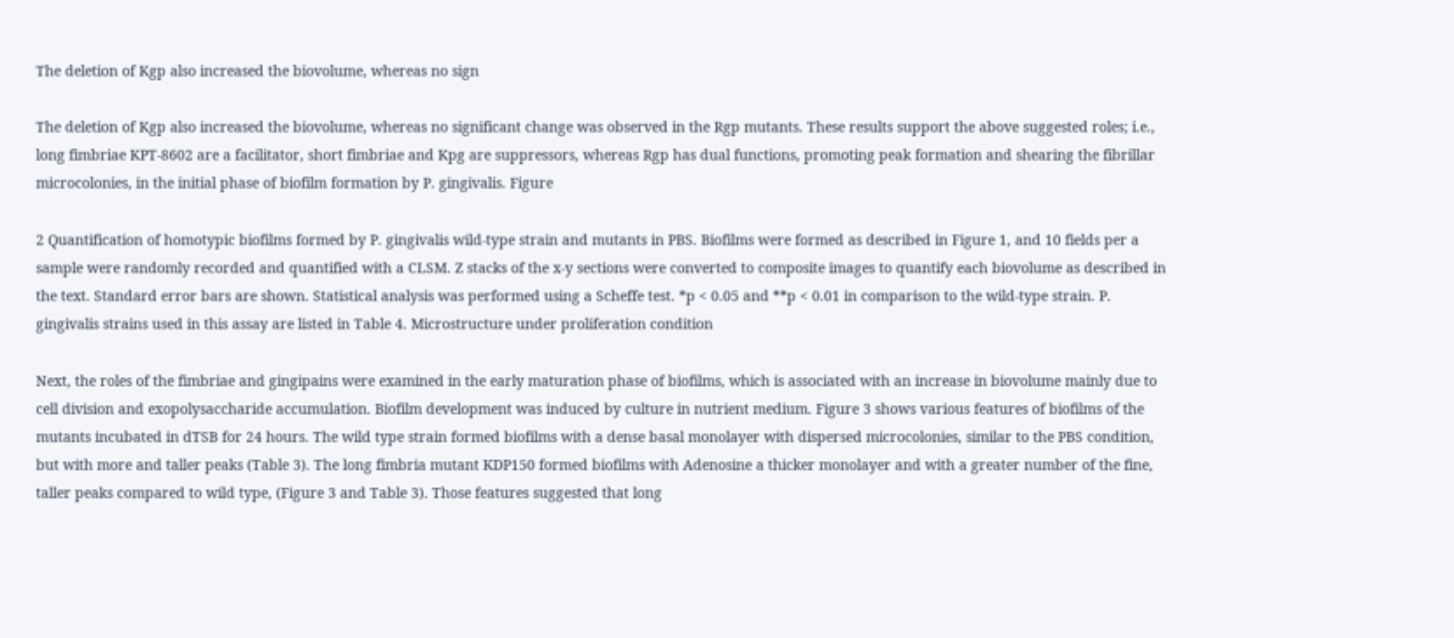The deletion of Kgp also increased the biovolume, whereas no sign

The deletion of Kgp also increased the biovolume, whereas no significant change was observed in the Rgp mutants. These results support the above suggested roles; i.e., long fimbriae KPT-8602 are a facilitator, short fimbriae and Kpg are suppressors, whereas Rgp has dual functions, promoting peak formation and shearing the fibrillar microcolonies, in the initial phase of biofilm formation by P. gingivalis. Figure

2 Quantification of homotypic biofilms formed by P. gingivalis wild-type strain and mutants in PBS. Biofilms were formed as described in Figure 1, and 10 fields per a sample were randomly recorded and quantified with a CLSM. Z stacks of the x-y sections were converted to composite images to quantify each biovolume as described in the text. Standard error bars are shown. Statistical analysis was performed using a Scheffe test. *p < 0.05 and **p < 0.01 in comparison to the wild-type strain. P. gingivalis strains used in this assay are listed in Table 4. Microstructure under proliferation condition

Next, the roles of the fimbriae and gingipains were examined in the early maturation phase of biofilms, which is associated with an increase in biovolume mainly due to cell division and exopolysaccharide accumulation. Biofilm development was induced by culture in nutrient medium. Figure 3 shows various features of biofilms of the mutants incubated in dTSB for 24 hours. The wild type strain formed biofilms with a dense basal monolayer with dispersed microcolonies, similar to the PBS condition, but with more and taller peaks (Table 3). The long fimbria mutant KDP150 formed biofilms with Adenosine a thicker monolayer and with a greater number of the fine, taller peaks compared to wild type, (Figure 3 and Table 3). Those features suggested that long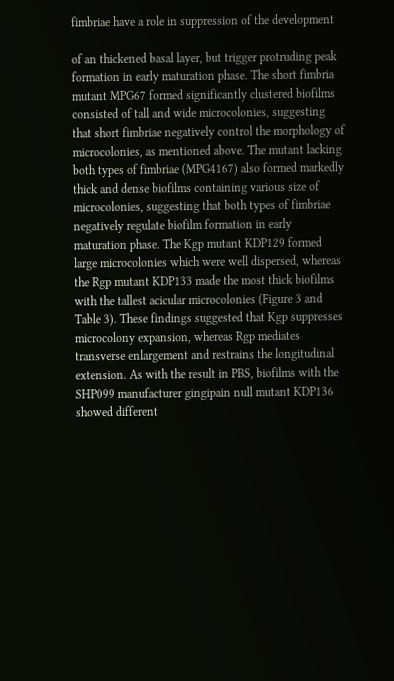fimbriae have a role in suppression of the development

of an thickened basal layer, but trigger protruding peak formation in early maturation phase. The short fimbria mutant MPG67 formed significantly clustered biofilms consisted of tall and wide microcolonies, suggesting that short fimbriae negatively control the morphology of microcolonies, as mentioned above. The mutant lacking both types of fimbriae (MPG4167) also formed markedly thick and dense biofilms containing various size of microcolonies, suggesting that both types of fimbriae negatively regulate biofilm formation in early maturation phase. The Kgp mutant KDP129 formed large microcolonies which were well dispersed, whereas the Rgp mutant KDP133 made the most thick biofilms with the tallest acicular microcolonies (Figure 3 and Table 3). These findings suggested that Kgp suppresses microcolony expansion, whereas Rgp mediates transverse enlargement and restrains the longitudinal extension. As with the result in PBS, biofilms with the SHP099 manufacturer gingipain null mutant KDP136 showed different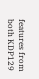features from both KDP129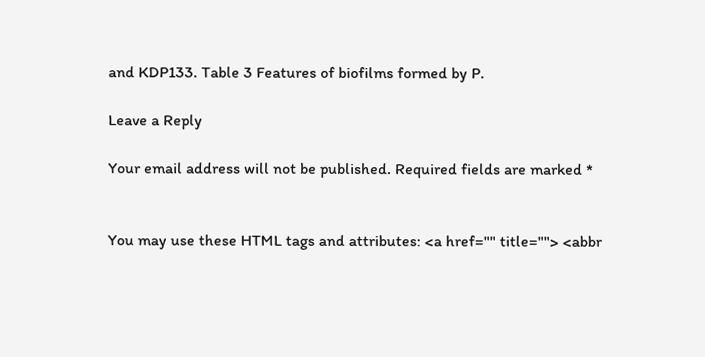and KDP133. Table 3 Features of biofilms formed by P.

Leave a Reply

Your email address will not be published. Required fields are marked *


You may use these HTML tags and attributes: <a href="" title=""> <abbr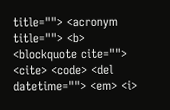title=""> <acronym title=""> <b> <blockquote cite=""> <cite> <code> <del datetime=""> <em> <i>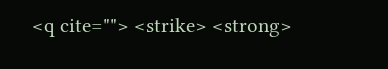<q cite=""> <strike> <strong>